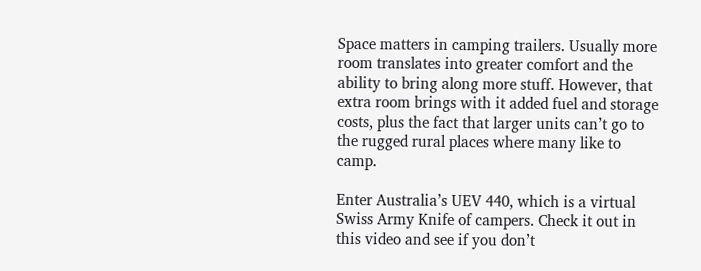Space matters in camping trailers. Usually more room translates into greater comfort and the ability to bring along more stuff. However, that extra room brings with it added fuel and storage costs, plus the fact that larger units can’t go to the rugged rural places where many like to camp.

Enter Australia’s UEV 440, which is a virtual Swiss Army Knife of campers. Check it out in this video and see if you don’t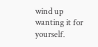wind up wanting it for yourself.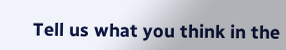Tell us what you think in the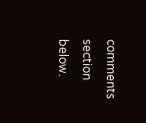comments section below.